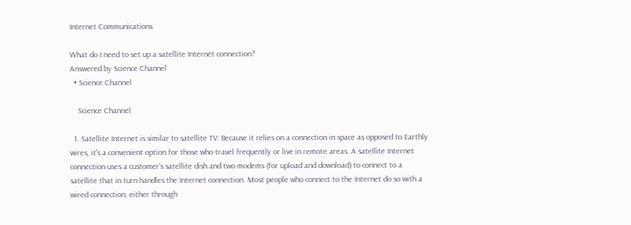Internet Communications

What do I need to set up a satellite Internet connection?
Answered by Science Channel
  • Science Channel

    Science Channel

  1. Satellite Internet is similar to satellite TV: Because it relies on a connection in space as opposed to Earthly wires, it's a convenient option for those who travel frequently or live in remote areas. A satellite Internet connection uses a customer's satellite dish and two modems (for upload and download) to connect to a satellite that in turn handles the Internet connection. Most people who connect to the Internet do so with a wired connection, either through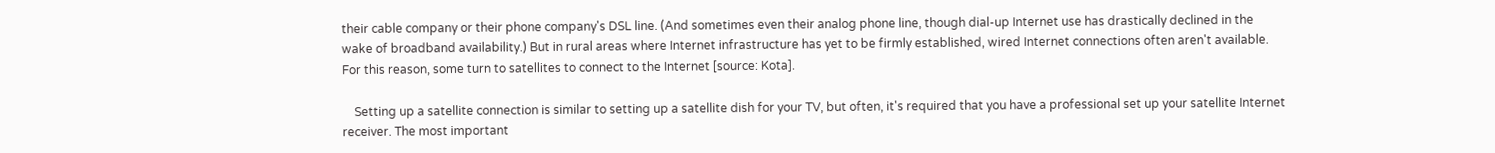their cable company or their phone company's DSL line. (And sometimes even their analog phone line, though dial-up Internet use has drastically declined in the wake of broadband availability.) But in rural areas where Internet infrastructure has yet to be firmly established, wired Internet connections often aren't available. For this reason, some turn to satellites to connect to the Internet [source: Kota].

    Setting up a satellite connection is similar to setting up a satellite dish for your TV, but often, it's required that you have a professional set up your satellite Internet receiver. The most important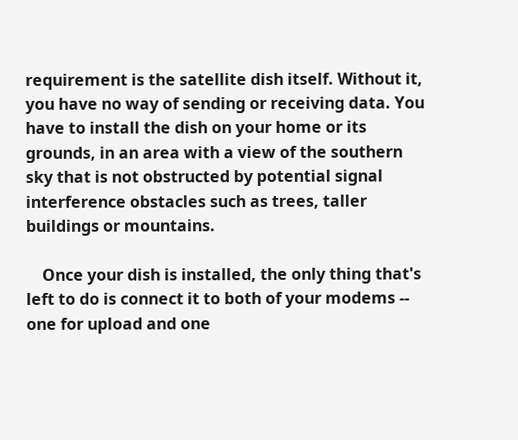requirement is the satellite dish itself. Without it, you have no way of sending or receiving data. You have to install the dish on your home or its grounds, in an area with a view of the southern sky that is not obstructed by potential signal interference obstacles such as trees, taller buildings or mountains.

    Once your dish is installed, the only thing that's left to do is connect it to both of your modems -- one for upload and one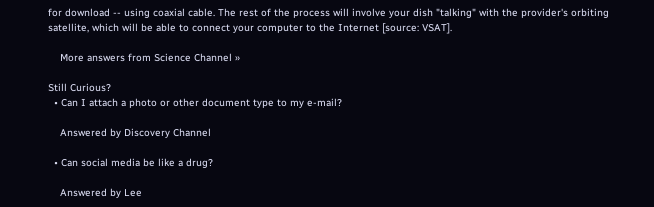for download -- using coaxial cable. The rest of the process will involve your dish "talking" with the provider's orbiting satellite, which will be able to connect your computer to the Internet [source: VSAT].

    More answers from Science Channel »

Still Curious?
  • Can I attach a photo or other document type to my e-mail?

    Answered by Discovery Channel

  • Can social media be like a drug?

    Answered by Lee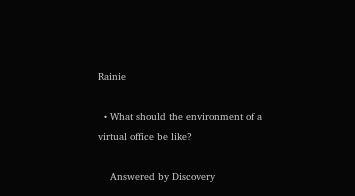Rainie

  • What should the environment of a virtual office be like?

    Answered by Discovery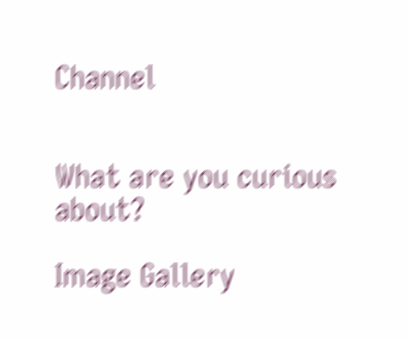Channel


What are you curious about?

Image Gallery